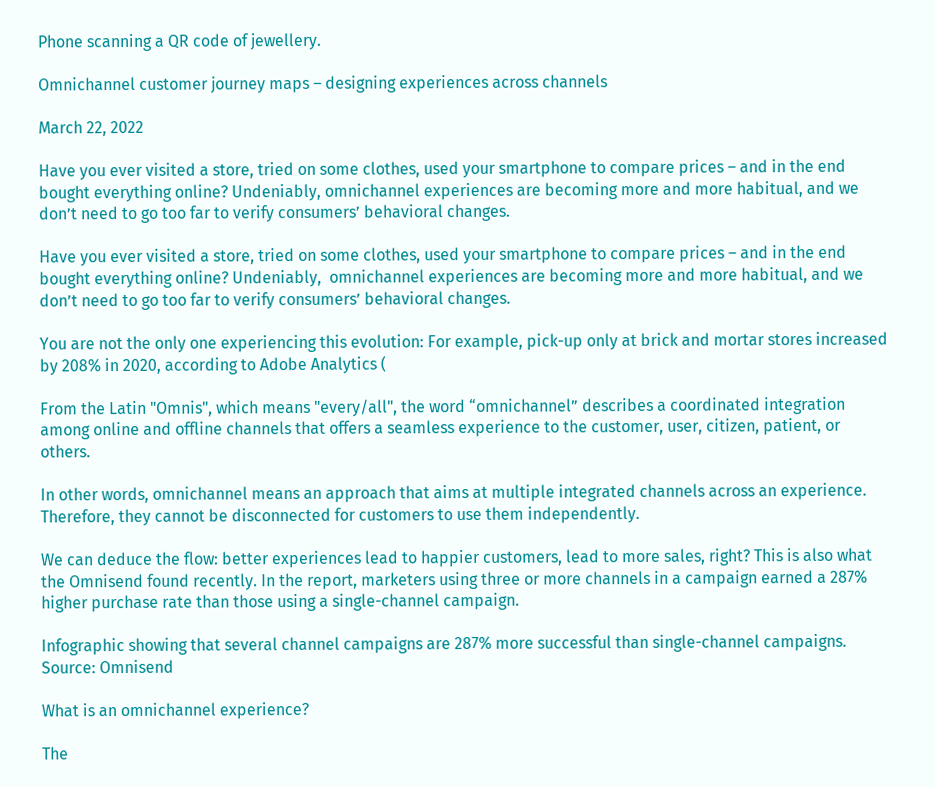Phone scanning a QR code of jewellery.

Omnichannel customer journey maps – designing experiences across channels

March 22, 2022

Have you ever visited a store, tried on some clothes, used your smartphone to compare prices – and in the end bought everything online? Undeniably, omnichannel experiences are becoming more and more habitual, and we don’t need to go too far to verify consumers’ behavioral changes.

Have you ever visited a store, tried on some clothes, used your smartphone to compare prices – and in the end bought everything online? Undeniably,  omnichannel experiences are becoming more and more habitual, and we don’t need to go too far to verify consumers’ behavioral changes.

You are not the only one experiencing this evolution: For example, pick-up only at brick and mortar stores increased by 208% in 2020, according to Adobe Analytics (

From the Latin "Omnis", which means "every/all", the word “omnichannel” describes a coordinated integration among online and offline channels that offers a seamless experience to the customer, user, citizen, patient, or others.

In other words, omnichannel means an approach that aims at multiple integrated channels across an experience. Therefore, they cannot be disconnected for customers to use them independently.

We can deduce the flow: better experiences lead to happier customers, lead to more sales, right? This is also what the Omnisend found recently. In the report, marketers using three or more channels in a campaign earned a 287% higher purchase rate than those using a single-channel campaign.

Infographic showing that several channel campaigns are 287% more successful than single-channel campaigns.
Source: Omnisend

What is an omnichannel experience?

The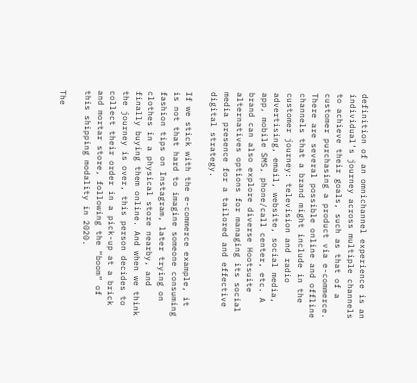definition of an omnichannel experience is an individual’s journey across multiple channels to achieve their goals, such as that of a customer purchasing a product via e-commerce. There are several possible online and offline channels that a brand might include in the customer journey: television and radio advertising, email, website, social media, app, mobile SMS, phone/call center, etc. A brand can also explore diverse Hootsuite alternatives options for managing its social media presence for a tailored and effective digital strategy.

If we stick with the e-commerce example, it is not that hard to imagine someone consuming fashion tips on Instagram, later trying on clothes in a physical store nearby, and finally buying them online. And when we think the journey is over, this person decides to collect their order in a pick-up at a brick and mortar store, following the “boom” of this shipping modality in 2020.

The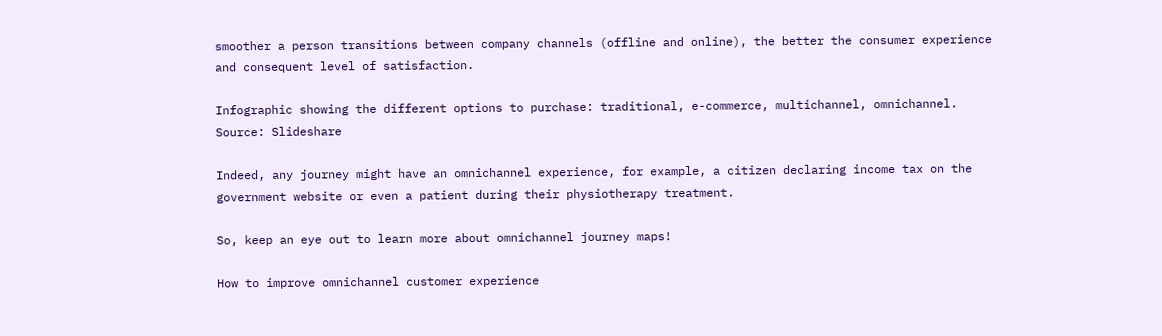smoother a person transitions between company channels (offline and online), the better the consumer experience and consequent level of satisfaction.

Infographic showing the different options to purchase: traditional, e-commerce, multichannel, omnichannel.
Source: Slideshare

Indeed, any journey might have an omnichannel experience, for example, a citizen declaring income tax on the government website or even a patient during their physiotherapy treatment.

So, keep an eye out to learn more about omnichannel journey maps!

How to improve omnichannel customer experience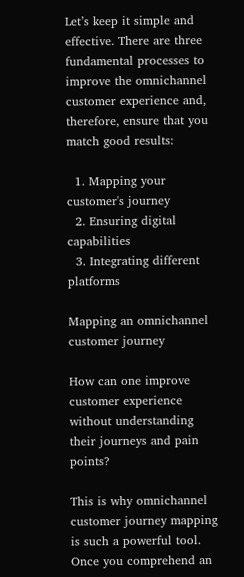Let’s keep it simple and effective. There are three fundamental processes to improve the omnichannel customer experience and, therefore, ensure that you match good results:

  1. Mapping your customer's journey
  2. Ensuring digital capabilities
  3. Integrating different platforms

Mapping an omnichannel customer journey

How can one improve customer experience without understanding their journeys and pain points?

This is why omnichannel customer journey mapping is such a powerful tool. Once you comprehend an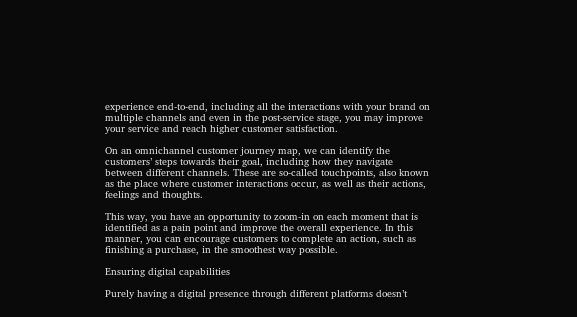experience end-to-end, including all the interactions with your brand on multiple channels and even in the post-service stage, you may improve your service and reach higher customer satisfaction.

On an omnichannel customer journey map, we can identify the customers’ steps towards their goal, including how they navigate between different channels. These are so-called touchpoints, also known as the place where customer interactions occur, as well as their actions, feelings and thoughts.

This way, you have an opportunity to zoom-in on each moment that is identified as a pain point and improve the overall experience. In this manner, you can encourage customers to complete an action, such as finishing a purchase, in the smoothest way possible.

Ensuring digital capabilities

Purely having a digital presence through different platforms doesn’t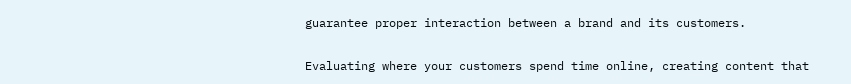guarantee proper interaction between a brand and its customers.

Evaluating where your customers spend time online, creating content that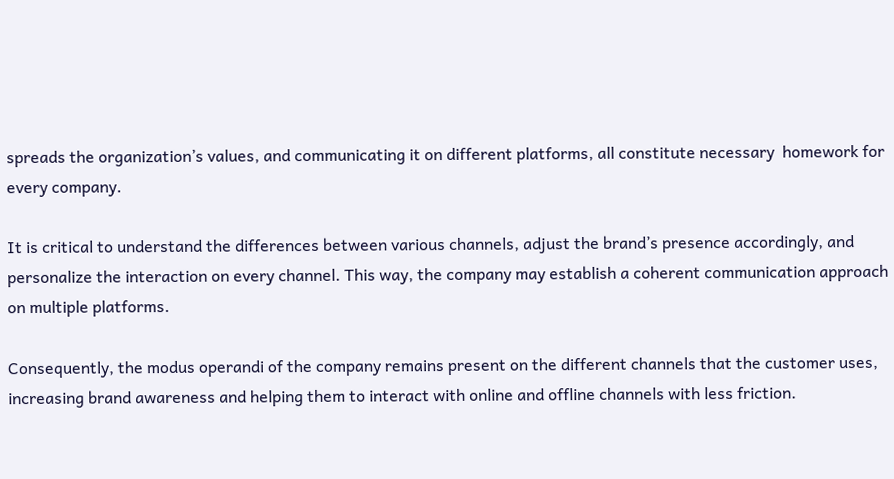spreads the organization’s values, and communicating it on different platforms, all constitute necessary  homework for every company.

It is critical to understand the differences between various channels, adjust the brand’s presence accordingly, and personalize the interaction on every channel. This way, the company may establish a coherent communication approach on multiple platforms.

Consequently, the modus operandi of the company remains present on the different channels that the customer uses, increasing brand awareness and helping them to interact with online and offline channels with less friction.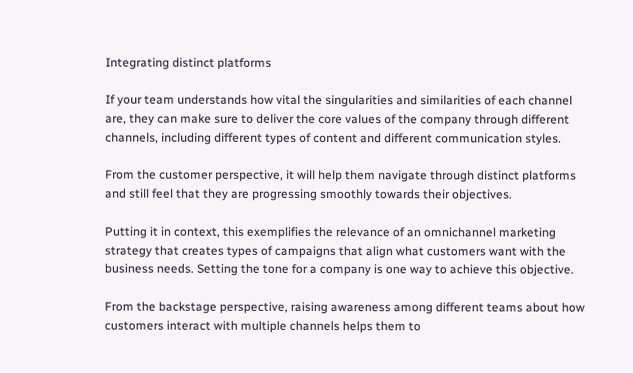Integrating distinct platforms

If your team understands how vital the singularities and similarities of each channel are, they can make sure to deliver the core values of the company through different channels, including different types of content and different communication styles.

From the customer perspective, it will help them navigate through distinct platforms and still feel that they are progressing smoothly towards their objectives.

Putting it in context, this exemplifies the relevance of an omnichannel marketing strategy that creates types of campaigns that align what customers want with the business needs. Setting the tone for a company is one way to achieve this objective.

From the backstage perspective, raising awareness among different teams about how customers interact with multiple channels helps them to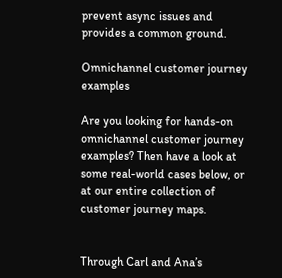prevent async issues and provides a common ground.

Omnichannel customer journey examples

Are you looking for hands-on omnichannel customer journey examples? Then have a look at some real-world cases below, or at our entire collection of customer journey maps.


Through Carl and Ana’s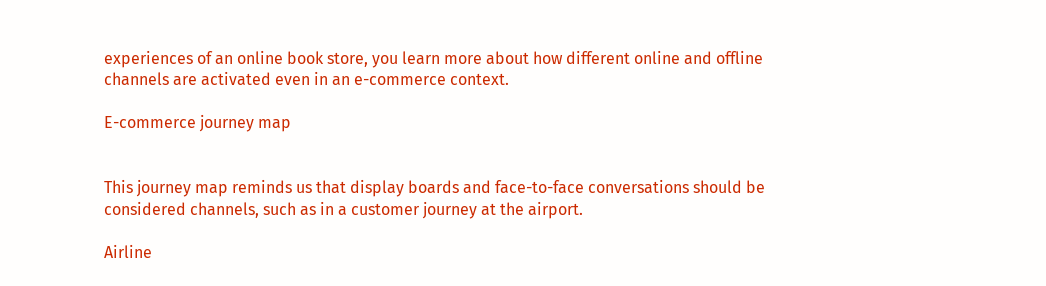experiences of an online book store, you learn more about how different online and offline channels are activated even in an e-commerce context.

E-commerce journey map


This journey map reminds us that display boards and face-to-face conversations should be considered channels, such as in a customer journey at the airport.

Airline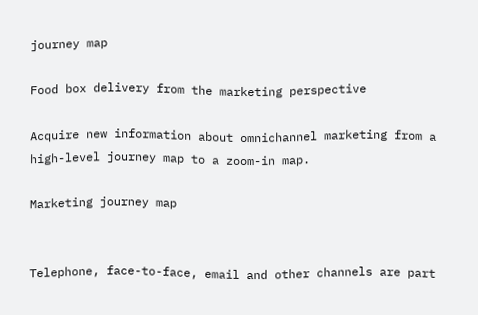journey map

Food box delivery from the marketing perspective

Acquire new information about omnichannel marketing from a high-level journey map to a zoom-in map.

Marketing journey map


Telephone, face-to-face, email and other channels are part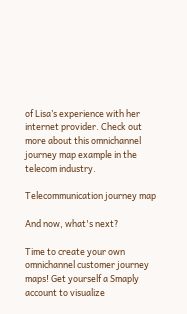of Lisa’s experience with her internet provider. Check out more about this omnichannel journey map example in the telecom industry.

Telecommunication journey map

And now, what's next?

Time to create your own omnichannel customer journey maps! Get yourself a Smaply account to visualize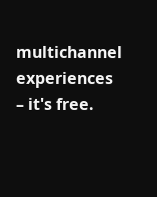multichannel experiences – it's free.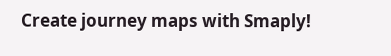Create journey maps with Smaply!